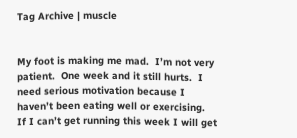Tag Archive | muscle


My foot is making me mad.  I’m not very patient.  One week and it still hurts.  I need serious motivation because I haven’t been eating well or exercising.  If I can’t get running this week I will get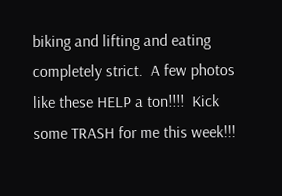biking and lifting and eating completely strict.  A few photos like these HELP a ton!!!!  Kick some TRASH for me this week!!!